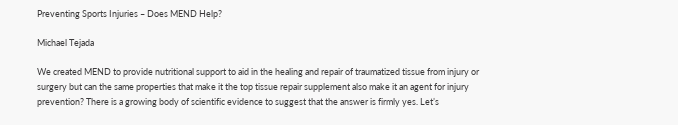Preventing Sports Injuries – Does MEND Help?

Michael Tejada

We created MEND to provide nutritional support to aid in the healing and repair of traumatized tissue from injury or surgery but can the same properties that make it the top tissue repair supplement also make it an agent for injury prevention? There is a growing body of scientific evidence to suggest that the answer is firmly yes. Let’s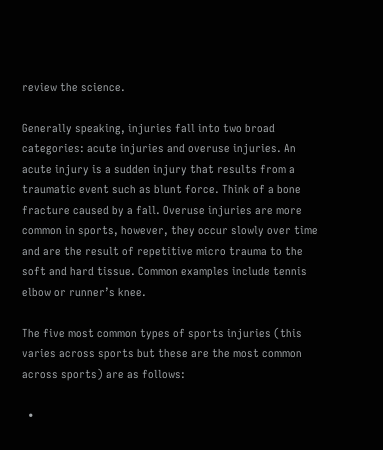review the science.

Generally speaking, injuries fall into two broad categories: acute injuries and overuse injuries. An acute injury is a sudden injury that results from a traumatic event such as blunt force. Think of a bone fracture caused by a fall. Overuse injuries are more common in sports, however, they occur slowly over time and are the result of repetitive micro trauma to the soft and hard tissue. Common examples include tennis elbow or runner’s knee.

The five most common types of sports injuries (this varies across sports but these are the most common across sports) are as follows:

  •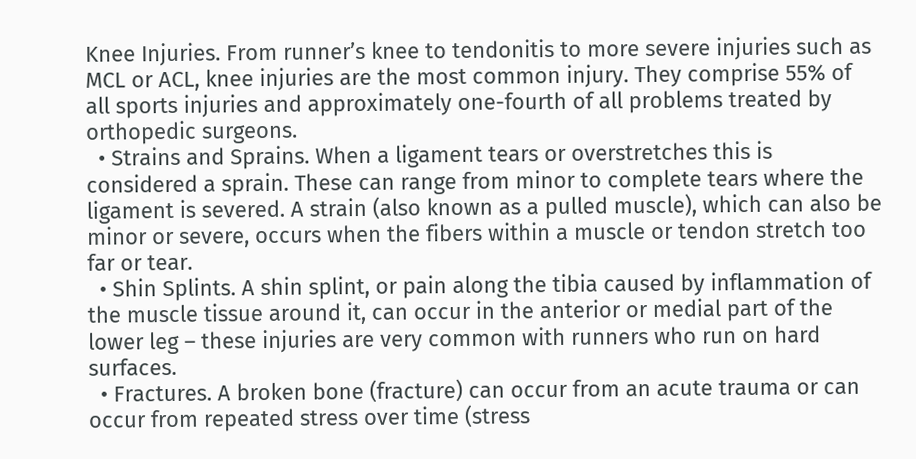Knee Injuries. From runner’s knee to tendonitis to more severe injuries such as MCL or ACL, knee injuries are the most common injury. They comprise 55% of all sports injuries and approximately one-fourth of all problems treated by orthopedic surgeons.
  • Strains and Sprains. When a ligament tears or overstretches this is considered a sprain. These can range from minor to complete tears where the ligament is severed. A strain (also known as a pulled muscle), which can also be minor or severe, occurs when the fibers within a muscle or tendon stretch too far or tear.
  • Shin Splints. A shin splint, or pain along the tibia caused by inflammation of the muscle tissue around it, can occur in the anterior or medial part of the lower leg – these injuries are very common with runners who run on hard surfaces.
  • Fractures. A broken bone (fracture) can occur from an acute trauma or can occur from repeated stress over time (stress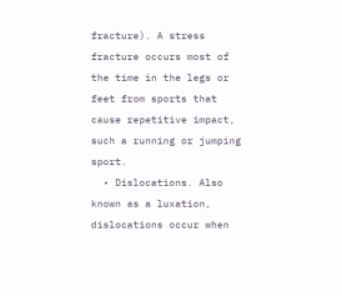fracture). A stress fracture occurs most of the time in the legs or feet from sports that cause repetitive impact, such a running or jumping sport.
  • Dislocations. Also known as a luxation, dislocations occur when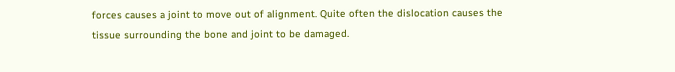forces causes a joint to move out of alignment. Quite often the dislocation causes the tissue surrounding the bone and joint to be damaged.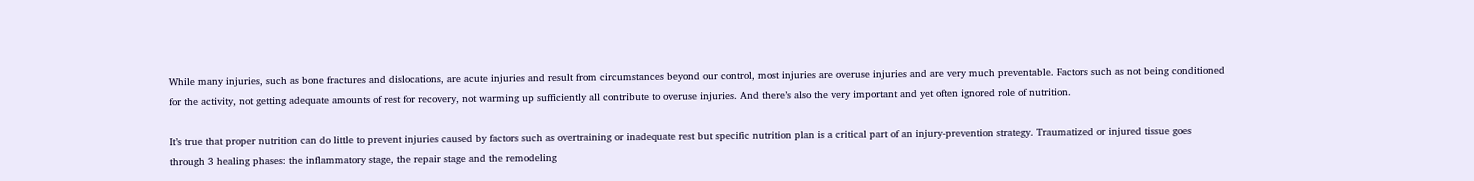While many injuries, such as bone fractures and dislocations, are acute injuries and result from circumstances beyond our control, most injuries are overuse injuries and are very much preventable. Factors such as not being conditioned for the activity, not getting adequate amounts of rest for recovery, not warming up sufficiently all contribute to overuse injuries. And there’s also the very important and yet often ignored role of nutrition.

It’s true that proper nutrition can do little to prevent injuries caused by factors such as overtraining or inadequate rest but specific nutrition plan is a critical part of an injury-prevention strategy. Traumatized or injured tissue goes through 3 healing phases: the inflammatory stage, the repair stage and the remodeling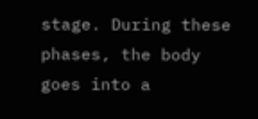stage. During these phases, the body goes into a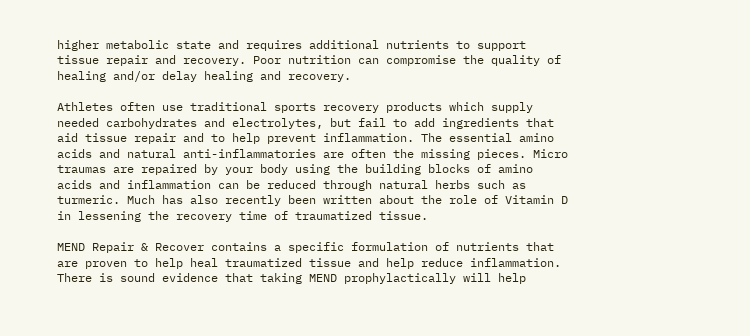higher metabolic state and requires additional nutrients to support tissue repair and recovery. Poor nutrition can compromise the quality of healing and/or delay healing and recovery.

Athletes often use traditional sports recovery products which supply needed carbohydrates and electrolytes, but fail to add ingredients that aid tissue repair and to help prevent inflammation. The essential amino acids and natural anti-inflammatories are often the missing pieces. Micro traumas are repaired by your body using the building blocks of amino acids and inflammation can be reduced through natural herbs such as turmeric. Much has also recently been written about the role of Vitamin D in lessening the recovery time of traumatized tissue.

MEND Repair & Recover contains a specific formulation of nutrients that are proven to help heal traumatized tissue and help reduce inflammation. There is sound evidence that taking MEND prophylactically will help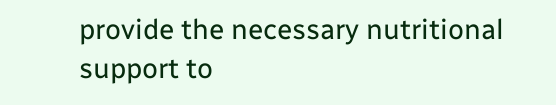provide the necessary nutritional support to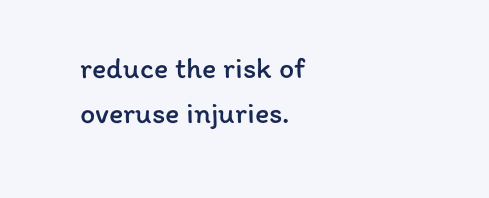reduce the risk of overuse injuries.